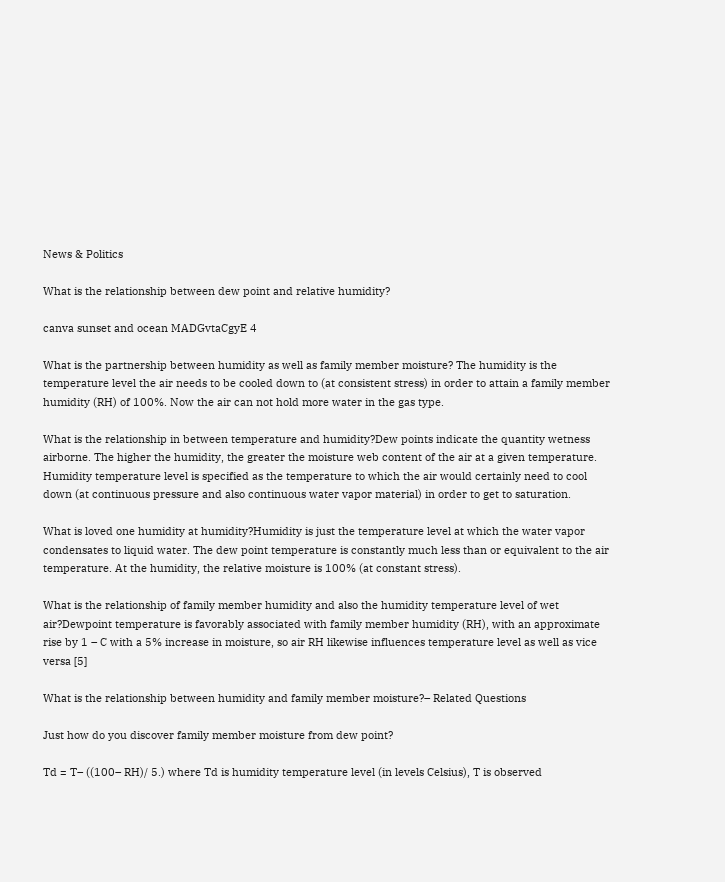News & Politics

What is the relationship between dew point and relative humidity?

canva sunset and ocean MADGvtaCgyE 4

What is the partnership between humidity as well as family member moisture? The humidity is the temperature level the air needs to be cooled down to (at consistent stress) in order to attain a family member humidity (RH) of 100%. Now the air can not hold more water in the gas type.

What is the relationship in between temperature and humidity?Dew points indicate the quantity wetness airborne. The higher the humidity, the greater the moisture web content of the air at a given temperature. Humidity temperature level is specified as the temperature to which the air would certainly need to cool down (at continuous pressure and also continuous water vapor material) in order to get to saturation.

What is loved one humidity at humidity?Humidity is just the temperature level at which the water vapor condensates to liquid water. The dew point temperature is constantly much less than or equivalent to the air temperature. At the humidity, the relative moisture is 100% (at constant stress).

What is the relationship of family member humidity and also the humidity temperature level of wet air?Dewpoint temperature is favorably associated with family member humidity (RH), with an approximate rise by 1 – C with a 5% increase in moisture, so air RH likewise influences temperature level as well as vice versa [5]

What is the relationship between humidity and family member moisture?– Related Questions

Just how do you discover family member moisture from dew point?

Td = T– ((100– RH)/ 5.) where Td is humidity temperature level (in levels Celsius), T is observed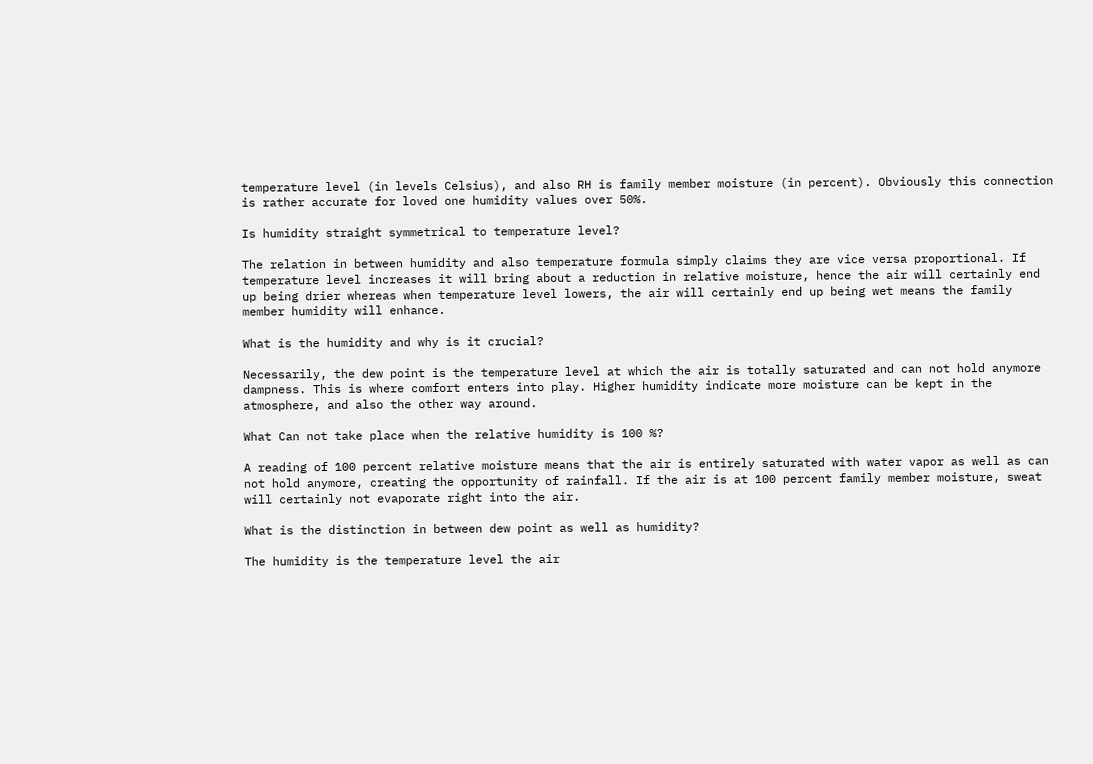temperature level (in levels Celsius), and also RH is family member moisture (in percent). Obviously this connection is rather accurate for loved one humidity values over 50%.

Is humidity straight symmetrical to temperature level?

The relation in between humidity and also temperature formula simply claims they are vice versa proportional. If temperature level increases it will bring about a reduction in relative moisture, hence the air will certainly end up being drier whereas when temperature level lowers, the air will certainly end up being wet means the family member humidity will enhance.

What is the humidity and why is it crucial?

Necessarily, the dew point is the temperature level at which the air is totally saturated and can not hold anymore dampness. This is where comfort enters into play. Higher humidity indicate more moisture can be kept in the atmosphere, and also the other way around.

What Can not take place when the relative humidity is 100 %?

A reading of 100 percent relative moisture means that the air is entirely saturated with water vapor as well as can not hold anymore, creating the opportunity of rainfall. If the air is at 100 percent family member moisture, sweat will certainly not evaporate right into the air.

What is the distinction in between dew point as well as humidity?

The humidity is the temperature level the air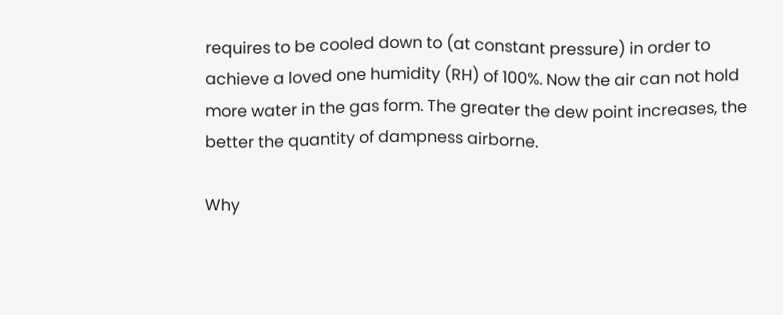requires to be cooled down to (at constant pressure) in order to achieve a loved one humidity (RH) of 100%. Now the air can not hold more water in the gas form. The greater the dew point increases, the better the quantity of dampness airborne.

Why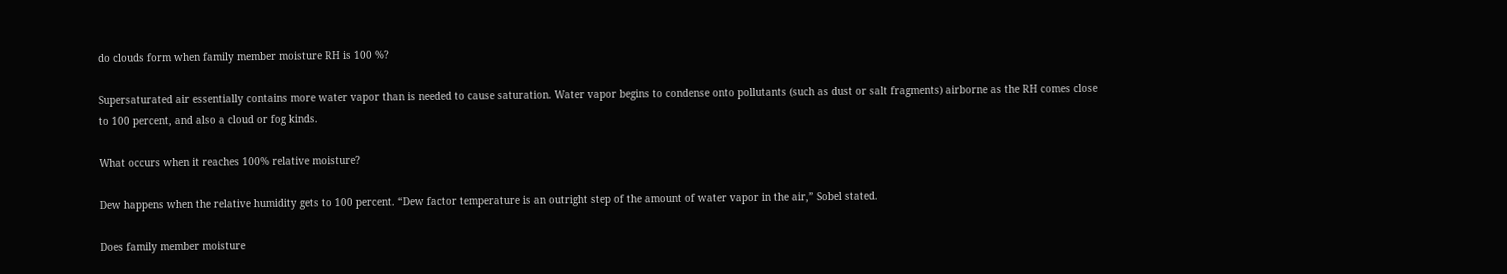do clouds form when family member moisture RH is 100 %?

Supersaturated air essentially contains more water vapor than is needed to cause saturation. Water vapor begins to condense onto pollutants (such as dust or salt fragments) airborne as the RH comes close to 100 percent, and also a cloud or fog kinds.

What occurs when it reaches 100% relative moisture?

Dew happens when the relative humidity gets to 100 percent. “Dew factor temperature is an outright step of the amount of water vapor in the air,” Sobel stated.

Does family member moisture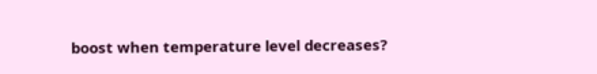boost when temperature level decreases?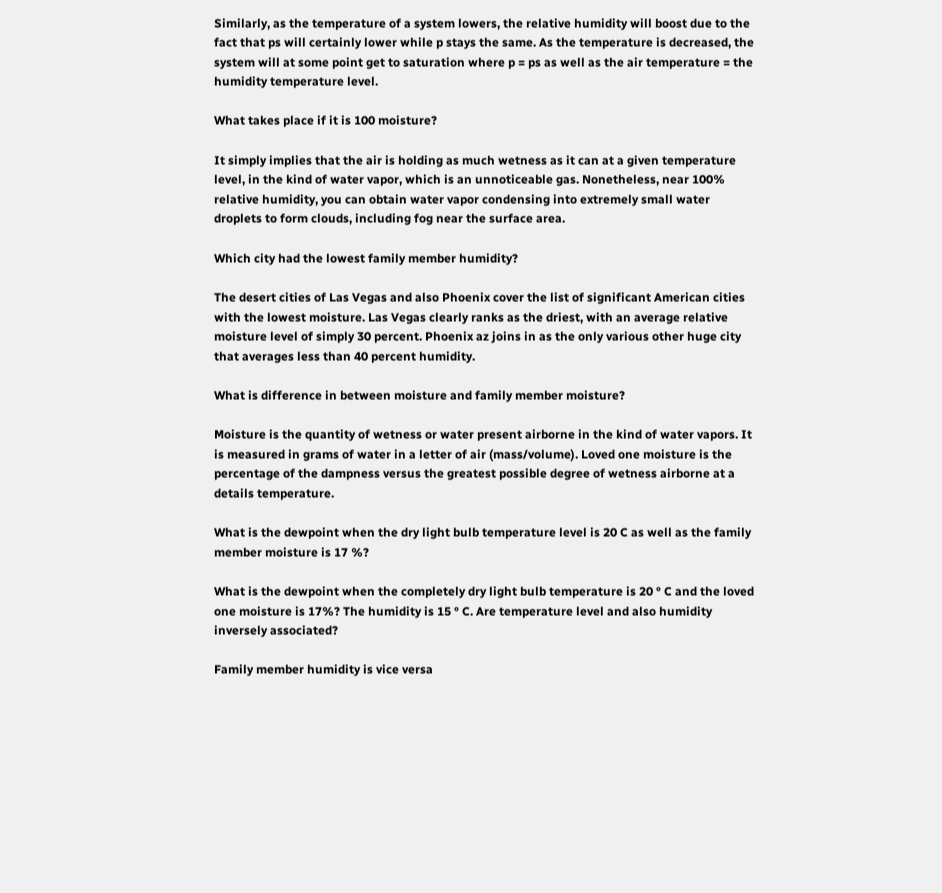Similarly, as the temperature of a system lowers, the relative humidity will boost due to the fact that ps will certainly lower while p stays the same. As the temperature is decreased, the system will at some point get to saturation where p = ps as well as the air temperature = the humidity temperature level.

What takes place if it is 100 moisture?

It simply implies that the air is holding as much wetness as it can at a given temperature level, in the kind of water vapor, which is an unnoticeable gas. Nonetheless, near 100% relative humidity, you can obtain water vapor condensing into extremely small water droplets to form clouds, including fog near the surface area.

Which city had the lowest family member humidity?

The desert cities of Las Vegas and also Phoenix cover the list of significant American cities with the lowest moisture. Las Vegas clearly ranks as the driest, with an average relative moisture level of simply 30 percent. Phoenix az joins in as the only various other huge city that averages less than 40 percent humidity.

What is difference in between moisture and family member moisture?

Moisture is the quantity of wetness or water present airborne in the kind of water vapors. It is measured in grams of water in a letter of air (mass/volume). Loved one moisture is the percentage of the dampness versus the greatest possible degree of wetness airborne at a details temperature.

What is the dewpoint when the dry light bulb temperature level is 20 C as well as the family member moisture is 17 %?

What is the dewpoint when the completely dry light bulb temperature is 20 ° C and the loved one moisture is 17%? The humidity is 15 ° C. Are temperature level and also humidity inversely associated?

Family member humidity is vice versa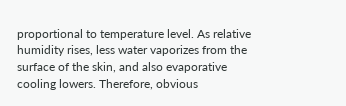proportional to temperature level. As relative humidity rises, less water vaporizes from the surface of the skin, and also evaporative cooling lowers. Therefore, obvious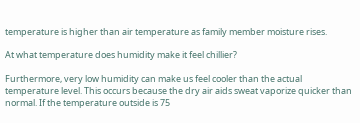temperature is higher than air temperature as family member moisture rises.

At what temperature does humidity make it feel chillier?

Furthermore, very low humidity can make us feel cooler than the actual temperature level. This occurs because the dry air aids sweat vaporize quicker than normal. If the temperature outside is 75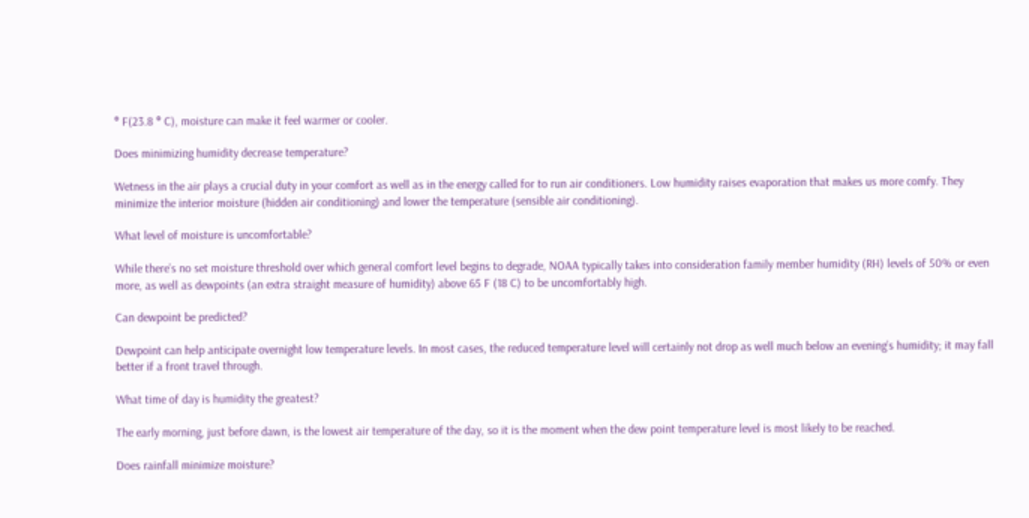° F(23.8 ° C), moisture can make it feel warmer or cooler.

Does minimizing humidity decrease temperature?

Wetness in the air plays a crucial duty in your comfort as well as in the energy called for to run air conditioners. Low humidity raises evaporation that makes us more comfy. They minimize the interior moisture (hidden air conditioning) and lower the temperature (sensible air conditioning).

What level of moisture is uncomfortable?

While there’s no set moisture threshold over which general comfort level begins to degrade, NOAA typically takes into consideration family member humidity (RH) levels of 50% or even more, as well as dewpoints (an extra straight measure of humidity) above 65 F (18 C) to be uncomfortably high.

Can dewpoint be predicted?

Dewpoint can help anticipate overnight low temperature levels. In most cases, the reduced temperature level will certainly not drop as well much below an evening’s humidity; it may fall better if a front travel through.

What time of day is humidity the greatest?

The early morning, just before dawn, is the lowest air temperature of the day, so it is the moment when the dew point temperature level is most likely to be reached.

Does rainfall minimize moisture?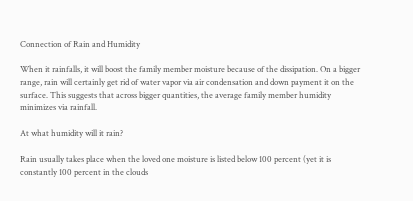Connection of Rain and Humidity

When it rainfalls, it will boost the family member moisture because of the dissipation. On a bigger range, rain will certainly get rid of water vapor via air condensation and down payment it on the surface. This suggests that across bigger quantities, the average family member humidity minimizes via rainfall.

At what humidity will it rain?

Rain usually takes place when the loved one moisture is listed below 100 percent (yet it is constantly 100 percent in the clouds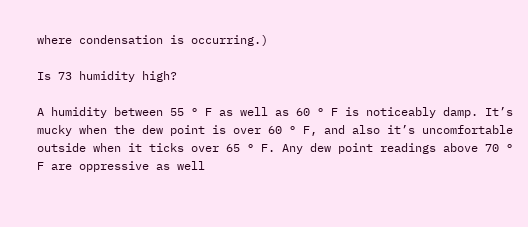where condensation is occurring.)

Is 73 humidity high?

A humidity between 55 ° F as well as 60 ° F is noticeably damp. It’s mucky when the dew point is over 60 ° F, and also it’s uncomfortable outside when it ticks over 65 ° F. Any dew point readings above 70 ° F are oppressive as well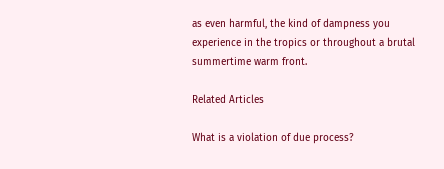as even harmful, the kind of dampness you experience in the tropics or throughout a brutal summertime warm front.

Related Articles

What is a violation of due process?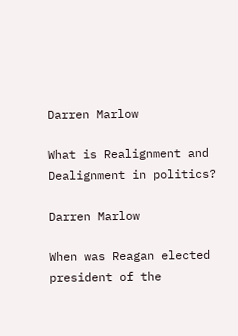Darren Marlow

What is Realignment and Dealignment in politics?

Darren Marlow

When was Reagan elected president of the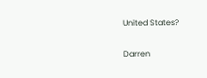United States?

Darren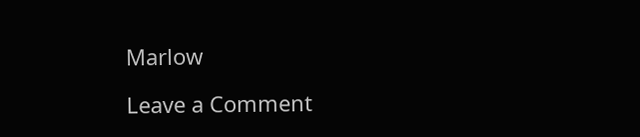Marlow

Leave a Comment